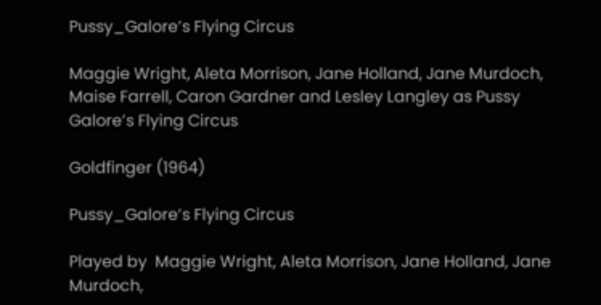Pussy_Galore’s Flying Circus

Maggie Wright, Aleta Morrison, Jane Holland, Jane Murdoch, Maise Farrell, Caron Gardner and Lesley Langley as Pussy Galore’s Flying Circus

Goldfinger (1964)

Pussy_Galore’s Flying Circus

Played by  Maggie Wright, Aleta Morrison, Jane Holland, Jane Murdoch,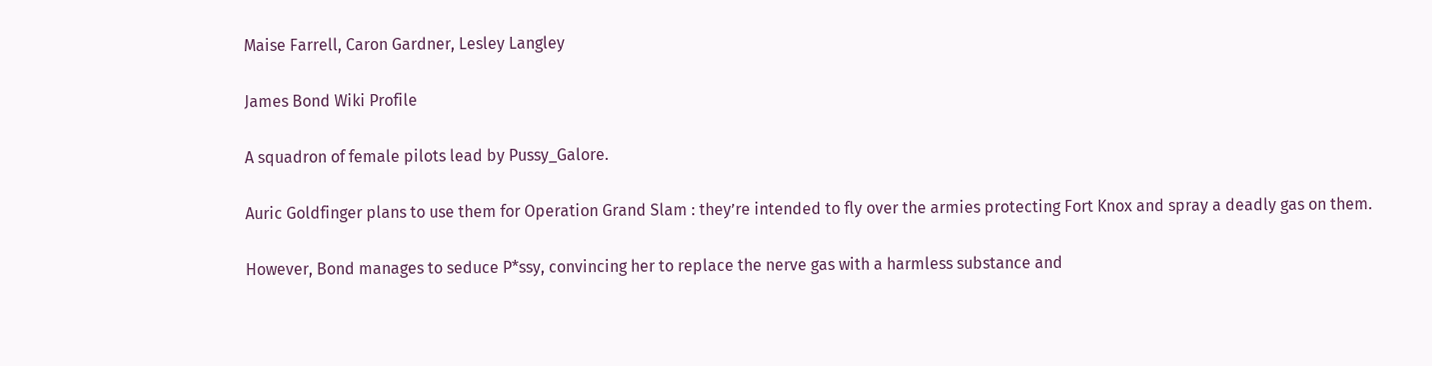Maise Farrell, Caron Gardner, Lesley Langley

James Bond Wiki Profile

A squadron of female pilots lead by Pussy_Galore.

Auric Goldfinger plans to use them for Operation Grand Slam : they’re intended to fly over the armies protecting Fort Knox and spray a deadly gas on them.

However, Bond manages to seduce P*ssy, convincing her to replace the nerve gas with a harmless substance and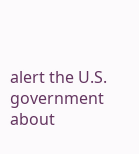alert the U.S. government about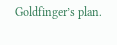Goldfinger’s plan.